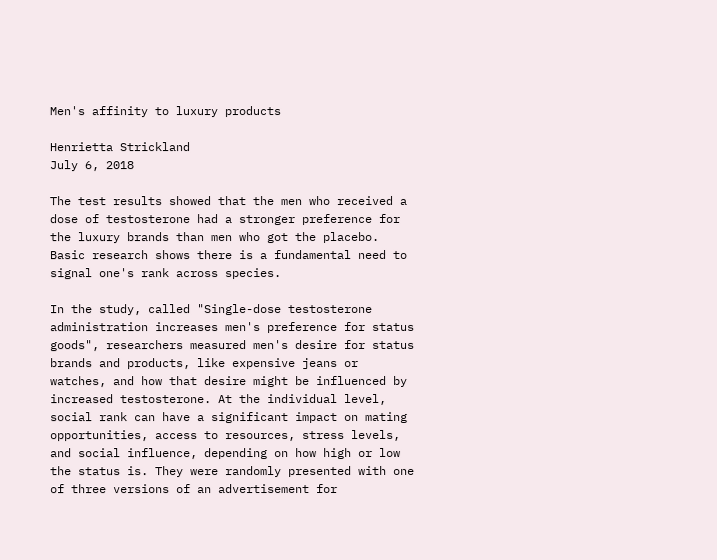Men's affinity to luxury products

Henrietta Strickland
July 6, 2018

The test results showed that the men who received a dose of testosterone had a stronger preference for the luxury brands than men who got the placebo. Basic research shows there is a fundamental need to signal one's rank across species.

In the study, called "Single-dose testosterone administration increases men's preference for status goods", researchers measured men's desire for status brands and products, like expensive jeans or watches, and how that desire might be influenced by increased testosterone. At the individual level, social rank can have a significant impact on mating opportunities, access to resources, stress levels, and social influence, depending on how high or low the status is. They were randomly presented with one of three versions of an advertisement for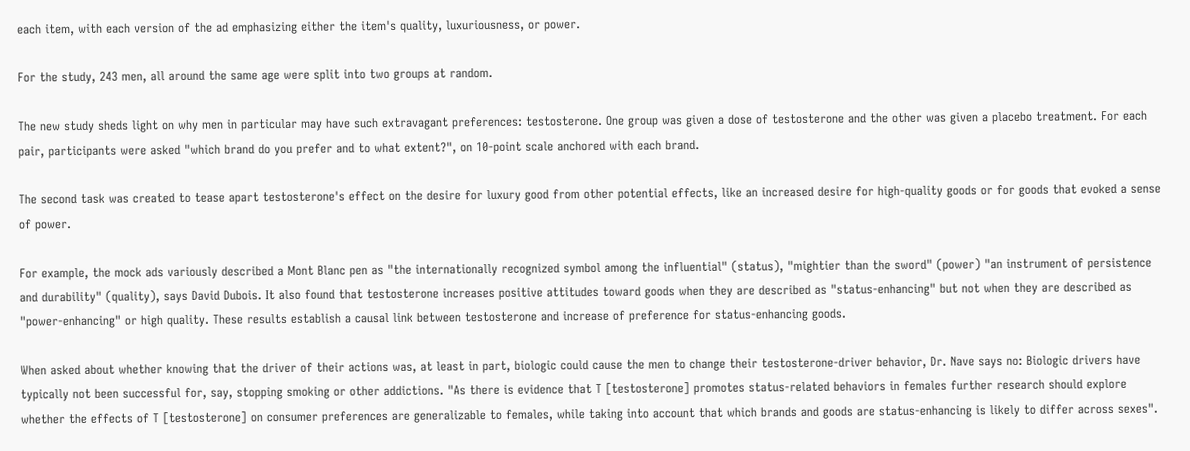each item, with each version of the ad emphasizing either the item's quality, luxuriousness, or power.

For the study, 243 men, all around the same age were split into two groups at random.

The new study sheds light on why men in particular may have such extravagant preferences: testosterone. One group was given a dose of testosterone and the other was given a placebo treatment. For each pair, participants were asked "which brand do you prefer and to what extent?", on 10-point scale anchored with each brand.

The second task was created to tease apart testosterone's effect on the desire for luxury good from other potential effects, like an increased desire for high-quality goods or for goods that evoked a sense of power.

For example, the mock ads variously described a Mont Blanc pen as "the internationally recognized symbol among the influential" (status), "mightier than the sword" (power) "an instrument of persistence and durability" (quality), says David Dubois. It also found that testosterone increases positive attitudes toward goods when they are described as "status-enhancing" but not when they are described as "power-enhancing" or high quality. These results establish a causal link between testosterone and increase of preference for status-enhancing goods.

When asked about whether knowing that the driver of their actions was, at least in part, biologic could cause the men to change their testosterone-driver behavior, Dr. Nave says no: Biologic drivers have typically not been successful for, say, stopping smoking or other addictions. "As there is evidence that T [testosterone] promotes status-related behaviors in females further research should explore whether the effects of T [testosterone] on consumer preferences are generalizable to females, while taking into account that which brands and goods are status-enhancing is likely to differ across sexes".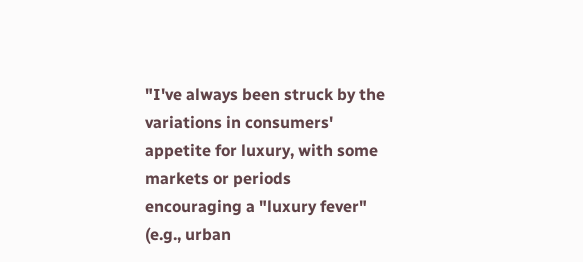"I've always been struck by the variations in consumers' appetite for luxury, with some markets or periods encouraging a "luxury fever" (e.g., urban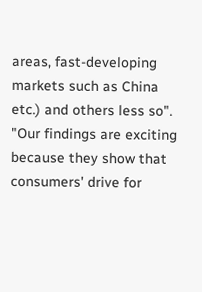areas, fast-developing markets such as China etc.) and others less so". "Our findings are exciting because they show that consumers' drive for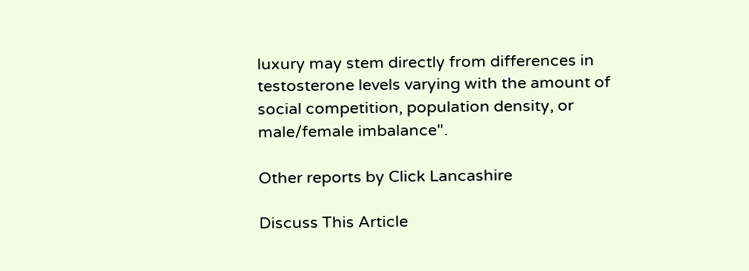luxury may stem directly from differences in testosterone levels varying with the amount of social competition, population density, or male/female imbalance".

Other reports by Click Lancashire

Discuss This Article